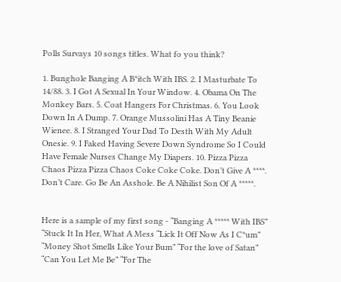Polls Survays 10 songs titles. What fo you think?

1. Bunghole Banging A B*itch With IBS. 2. I Masturbate To 14/88. 3. I Got A Sexual In Your Window. 4. Obama On The Monkey Bars. 5. Coat Hangers For Christmas. 6. You Look Down In A Dump. 7. Orange Mussolini Has A Tiny Beanie Wienee. 8. I Stranged Your Dad To Desth With My Adult Onesie. 9. I Faked Having Severe Down Syndrome So I Could Have Female Nurses Change My Diapers. 10. Pizza Pizza Chaos Pizza Pizza Chaos Coke Coke Coke. Don’t Give A ****. Don’t Care. Go Be An Asshole. Be A Nihilist Son Of A *****.


Here is a sample of my first song - “Banging A ***** With IBS” “Stuck It In Her, What A Mess “Lick It Off Now As I C*um” “Money Shot Smells Like Your Bum” “For the love of Satan” “Can You Let Me Be” “For The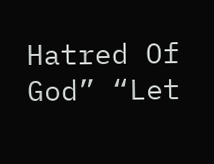Hatred Of God” “Let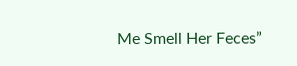Me Smell Her Feces”